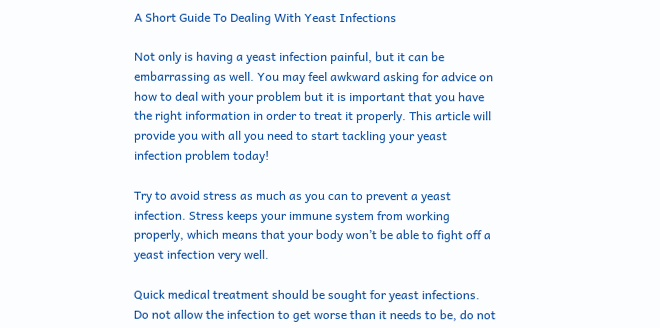A Short Guide To Dealing With Yeast Infections

Not only is having a yeast infection painful, but it can be embarrassing as well. You may feel awkward asking for advice on how to deal with your problem but it is important that you have the right information in order to treat it properly. This article will provide you with all you need to start tackling your yeast infection problem today!

Try to avoid stress as much as you can to prevent a yeast infection. Stress keeps your immune system from working properly, which means that your body won’t be able to fight off a yeast infection very well.

Quick medical treatment should be sought for yeast infections. Do not allow the infection to get worse than it needs to be, do not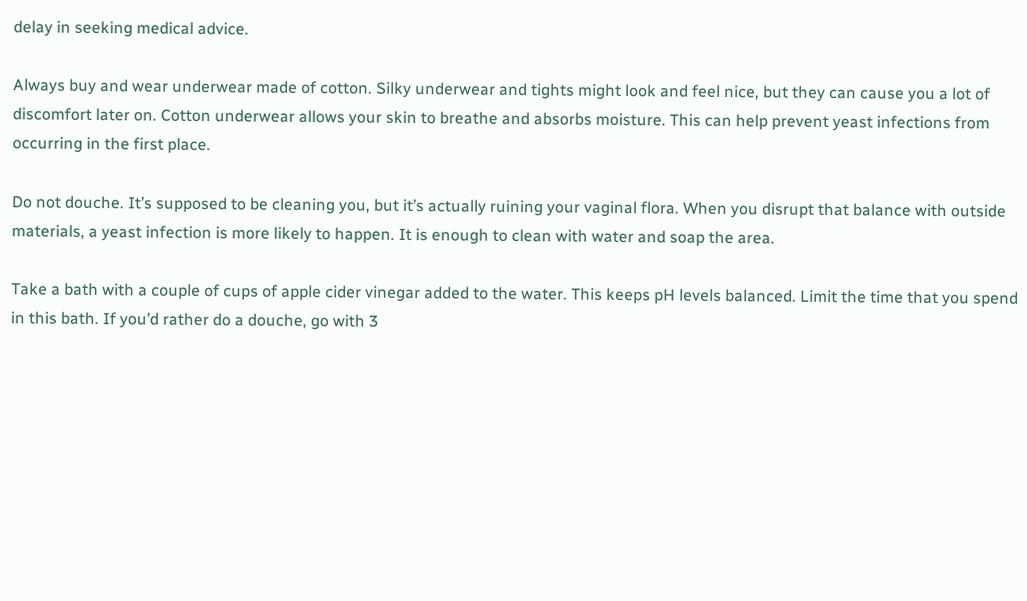delay in seeking medical advice.

Always buy and wear underwear made of cotton. Silky underwear and tights might look and feel nice, but they can cause you a lot of discomfort later on. Cotton underwear allows your skin to breathe and absorbs moisture. This can help prevent yeast infections from occurring in the first place.

Do not douche. It’s supposed to be cleaning you, but it’s actually ruining your vaginal flora. When you disrupt that balance with outside materials, a yeast infection is more likely to happen. It is enough to clean with water and soap the area.

Take a bath with a couple of cups of apple cider vinegar added to the water. This keeps pH levels balanced. Limit the time that you spend in this bath. If you’d rather do a douche, go with 3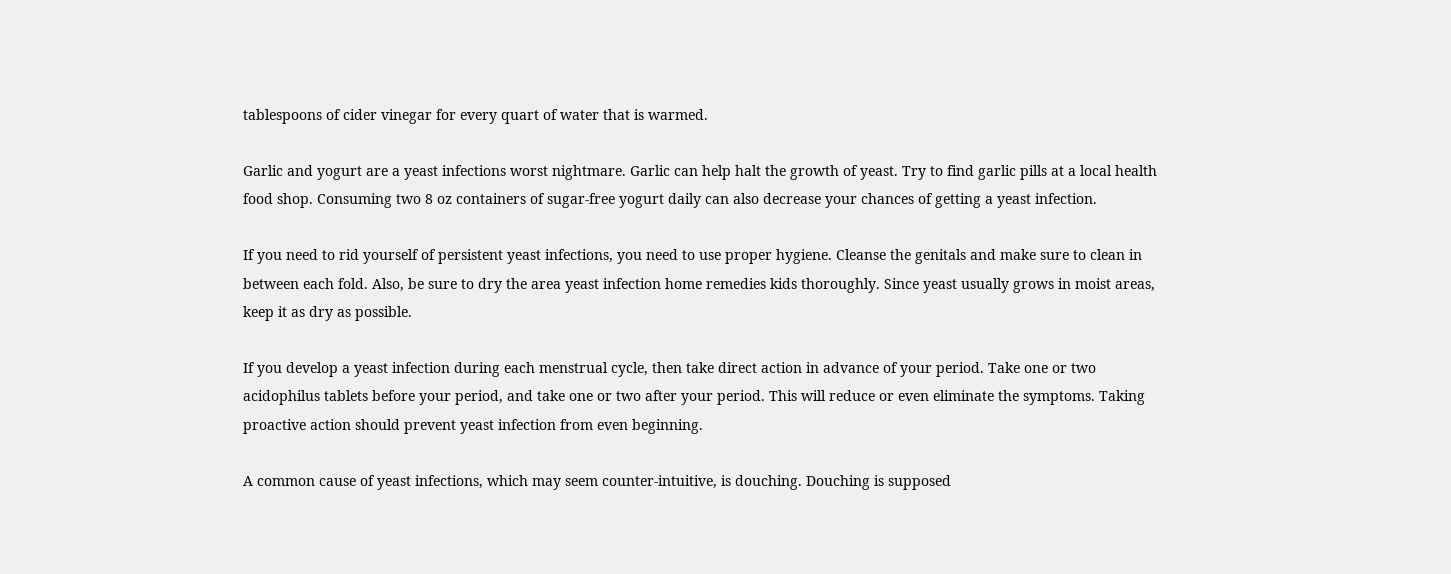tablespoons of cider vinegar for every quart of water that is warmed.

Garlic and yogurt are a yeast infections worst nightmare. Garlic can help halt the growth of yeast. Try to find garlic pills at a local health food shop. Consuming two 8 oz containers of sugar-free yogurt daily can also decrease your chances of getting a yeast infection.

If you need to rid yourself of persistent yeast infections, you need to use proper hygiene. Cleanse the genitals and make sure to clean in between each fold. Also, be sure to dry the area yeast infection home remedies kids thoroughly. Since yeast usually grows in moist areas, keep it as dry as possible.

If you develop a yeast infection during each menstrual cycle, then take direct action in advance of your period. Take one or two acidophilus tablets before your period, and take one or two after your period. This will reduce or even eliminate the symptoms. Taking proactive action should prevent yeast infection from even beginning.

A common cause of yeast infections, which may seem counter-intuitive, is douching. Douching is supposed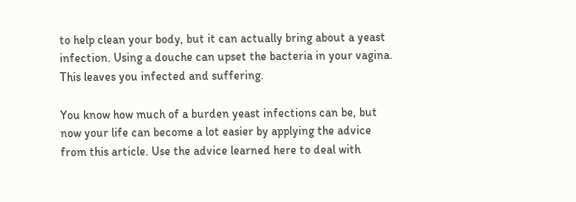to help clean your body, but it can actually bring about a yeast infection. Using a douche can upset the bacteria in your vagina. This leaves you infected and suffering.

You know how much of a burden yeast infections can be, but now your life can become a lot easier by applying the advice from this article. Use the advice learned here to deal with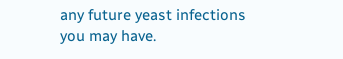any future yeast infections you may have.